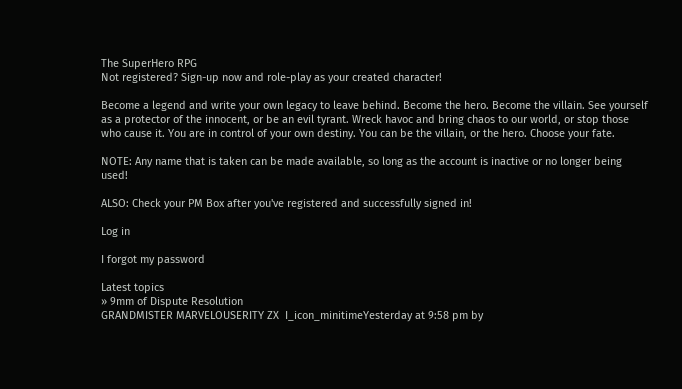The SuperHero RPG
Not registered? Sign-up now and role-play as your created character!

Become a legend and write your own legacy to leave behind. Become the hero. Become the villain. See yourself as a protector of the innocent, or be an evil tyrant. Wreck havoc and bring chaos to our world, or stop those who cause it. You are in control of your own destiny. You can be the villain, or the hero. Choose your fate.

NOTE: Any name that is taken can be made available, so long as the account is inactive or no longer being used!

ALSO: Check your PM Box after you've registered and successfully signed in!

Log in

I forgot my password

Latest topics
» 9mm of Dispute Resolution
GRANDMISTER MARVELOUSERITY ZX  I_icon_minitimeYesterday at 9:58 pm by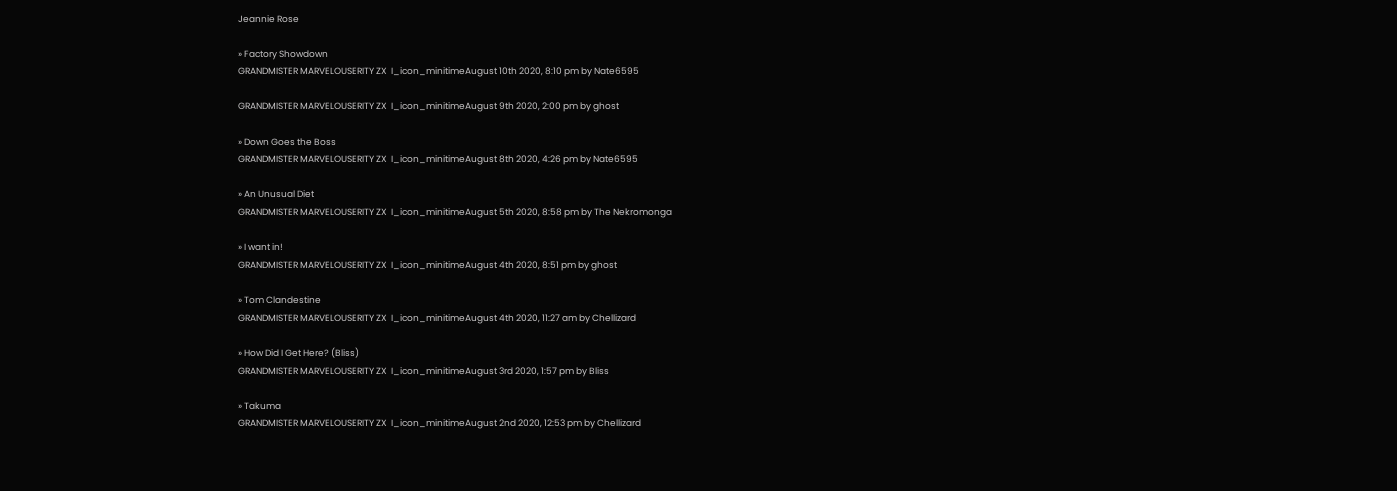Jeannie Rose

» Factory Showdown
GRANDMISTER MARVELOUSERITY ZX  I_icon_minitimeAugust 10th 2020, 8:10 pm by Nate6595

GRANDMISTER MARVELOUSERITY ZX  I_icon_minitimeAugust 9th 2020, 2:00 pm by ghost

» Down Goes the Boss
GRANDMISTER MARVELOUSERITY ZX  I_icon_minitimeAugust 8th 2020, 4:26 pm by Nate6595

» An Unusual Diet
GRANDMISTER MARVELOUSERITY ZX  I_icon_minitimeAugust 5th 2020, 8:58 pm by The Nekromonga

» I want in!
GRANDMISTER MARVELOUSERITY ZX  I_icon_minitimeAugust 4th 2020, 8:51 pm by ghost

» Tom Clandestine
GRANDMISTER MARVELOUSERITY ZX  I_icon_minitimeAugust 4th 2020, 11:27 am by Chellizard

» How Did I Get Here? (Bliss)
GRANDMISTER MARVELOUSERITY ZX  I_icon_minitimeAugust 3rd 2020, 1:57 pm by Bliss

» Takuma
GRANDMISTER MARVELOUSERITY ZX  I_icon_minitimeAugust 2nd 2020, 12:53 pm by Chellizard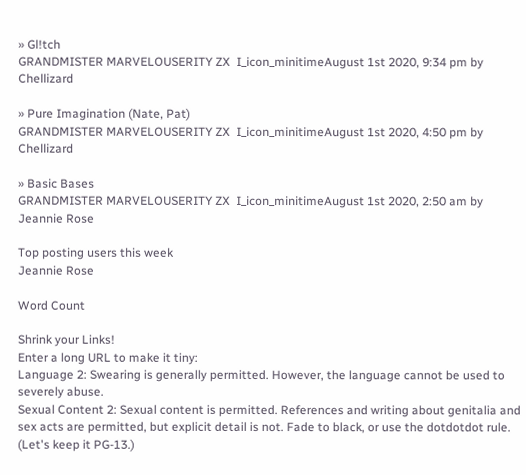» Gl!tch
GRANDMISTER MARVELOUSERITY ZX  I_icon_minitimeAugust 1st 2020, 9:34 pm by Chellizard

» Pure Imagination (Nate, Pat)
GRANDMISTER MARVELOUSERITY ZX  I_icon_minitimeAugust 1st 2020, 4:50 pm by Chellizard

» Basic Bases
GRANDMISTER MARVELOUSERITY ZX  I_icon_minitimeAugust 1st 2020, 2:50 am by Jeannie Rose

Top posting users this week
Jeannie Rose

Word Count

Shrink your Links!
Enter a long URL to make it tiny:
Language 2: Swearing is generally permitted. However, the language cannot be used to severely abuse.
Sexual Content 2: Sexual content is permitted. References and writing about genitalia and sex acts are permitted, but explicit detail is not. Fade to black, or use the dotdotdot rule. (Let's keep it PG-13.)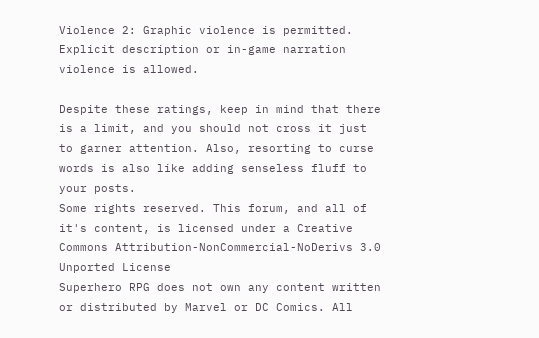Violence 2: Graphic violence is permitted. Explicit description or in-game narration violence is allowed.

Despite these ratings, keep in mind that there is a limit, and you should not cross it just to garner attention. Also, resorting to curse words is also like adding senseless fluff to your posts.
Some rights reserved. This forum, and all of it's content, is licensed under a Creative Commons Attribution-NonCommercial-NoDerivs 3.0 Unported License
Superhero RPG does not own any content written or distributed by Marvel or DC Comics. All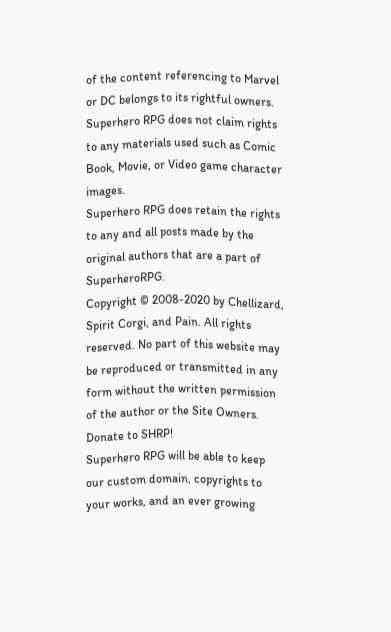of the content referencing to Marvel or DC belongs to its rightful owners. Superhero RPG does not claim rights to any materials used such as Comic Book, Movie, or Video game character images.
Superhero RPG does retain the rights to any and all posts made by the original authors that are a part of SuperheroRPG.
Copyright © 2008-2020 by Chellizard, Spirit Corgi, and Pain. All rights reserved. No part of this website may be reproduced or transmitted in any form without the written permission of the author or the Site Owners.
Donate to SHRP!
Superhero RPG will be able to keep our custom domain, copyrights to your works, and an ever growing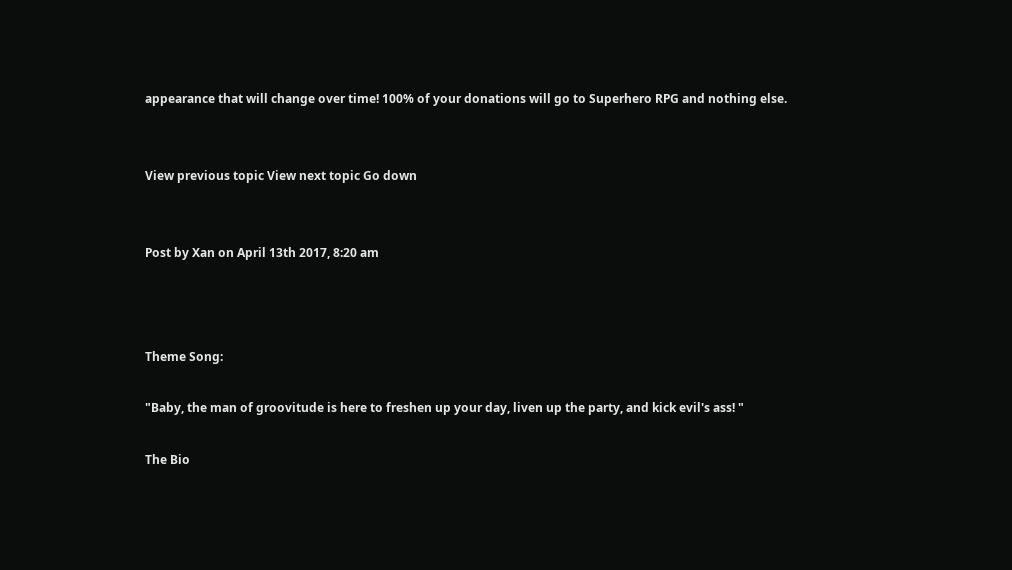appearance that will change over time! 100% of your donations will go to Superhero RPG and nothing else.


View previous topic View next topic Go down


Post by Xan on April 13th 2017, 8:20 am



Theme Song:

"Baby, the man of groovitude is here to freshen up your day, liven up the party, and kick evil's ass! "

The Bio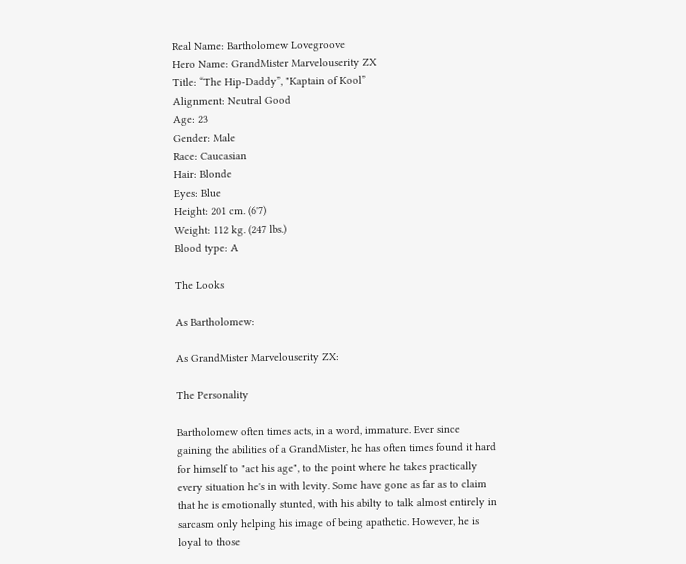Real Name: Bartholomew Lovegroove
Hero Name: GrandMister Marvelouserity ZX
Title: “The Hip-Daddy”, "Kaptain of Kool”
Alignment: Neutral Good
Age: 23
Gender: Male
Race: Caucasian
Hair: Blonde
Eyes: Blue
Height: 201 cm. (6'7)
Weight: 112 kg. (247 lbs.)
Blood type: A

The Looks

As Bartholomew:

As GrandMister Marvelouserity ZX:

The Personality

Bartholomew often times acts, in a word, immature. Ever since gaining the abilities of a GrandMister, he has often times found it hard for himself to "act his age", to the point where he takes practically every situation he's in with levity. Some have gone as far as to claim that he is emotionally stunted, with his abilty to talk almost entirely in sarcasm only helping his image of being apathetic. However, he is loyal to those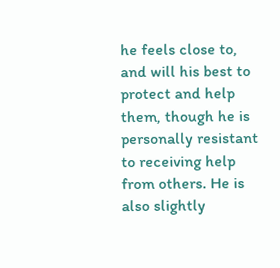he feels close to, and will his best to protect and help them, though he is personally resistant to receiving help from others. He is also slightly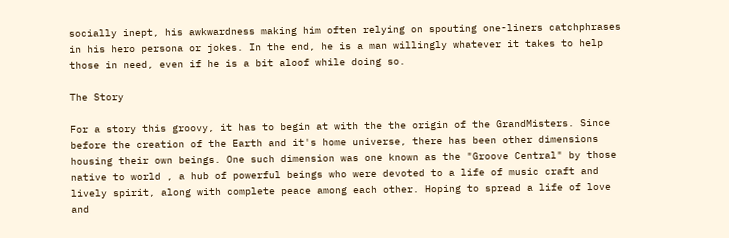socially inept, his awkwardness making him often relying on spouting one-liners catchphrases in his hero persona or jokes. In the end, he is a man willingly whatever it takes to help those in need, even if he is a bit aloof while doing so.

The Story

For a story this groovy, it has to begin at with the the origin of the GrandMisters. Since before the creation of the Earth and it's home universe, there has been other dimensions housing their own beings. One such dimension was one known as the "Groove Central" by those native to world , a hub of powerful beings who were devoted to a life of music craft and lively spirit, along with complete peace among each other. Hoping to spread a life of love and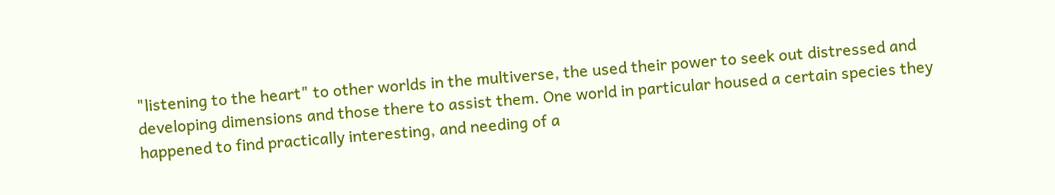"listening to the heart" to other worlds in the multiverse, the used their power to seek out distressed and developing dimensions and those there to assist them. One world in particular housed a certain species they happened to find practically interesting, and needing of a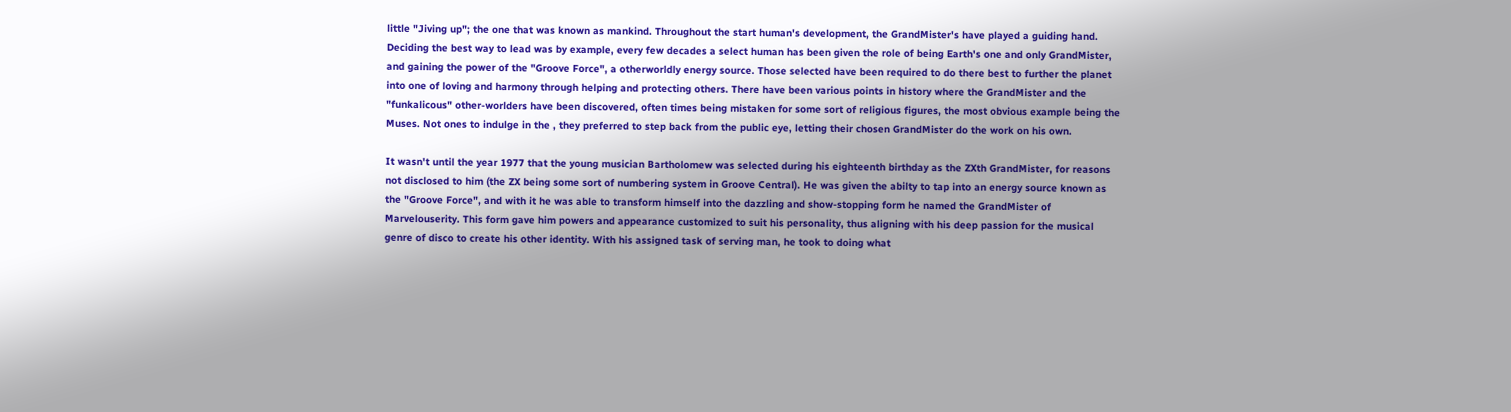little "Jiving up"; the one that was known as mankind. Throughout the start human's development, the GrandMister's have played a guiding hand. Deciding the best way to lead was by example, every few decades a select human has been given the role of being Earth's one and only GrandMister, and gaining the power of the "Groove Force", a otherworldly energy source. Those selected have been required to do there best to further the planet into one of loving and harmony through helping and protecting others. There have been various points in history where the GrandMister and the "funkalicous" other-worlders have been discovered, often times being mistaken for some sort of religious figures, the most obvious example being the Muses. Not ones to indulge in the , they preferred to step back from the public eye, letting their chosen GrandMister do the work on his own.

It wasn't until the year 1977 that the young musician Bartholomew was selected during his eighteenth birthday as the ZXth GrandMister, for reasons not disclosed to him (the ZX being some sort of numbering system in Groove Central). He was given the abilty to tap into an energy source known as the "Groove Force", and with it he was able to transform himself into the dazzling and show-stopping form he named the GrandMister of Marvelouserity. This form gave him powers and appearance customized to suit his personality, thus aligning with his deep passion for the musical genre of disco to create his other identity. With his assigned task of serving man, he took to doing what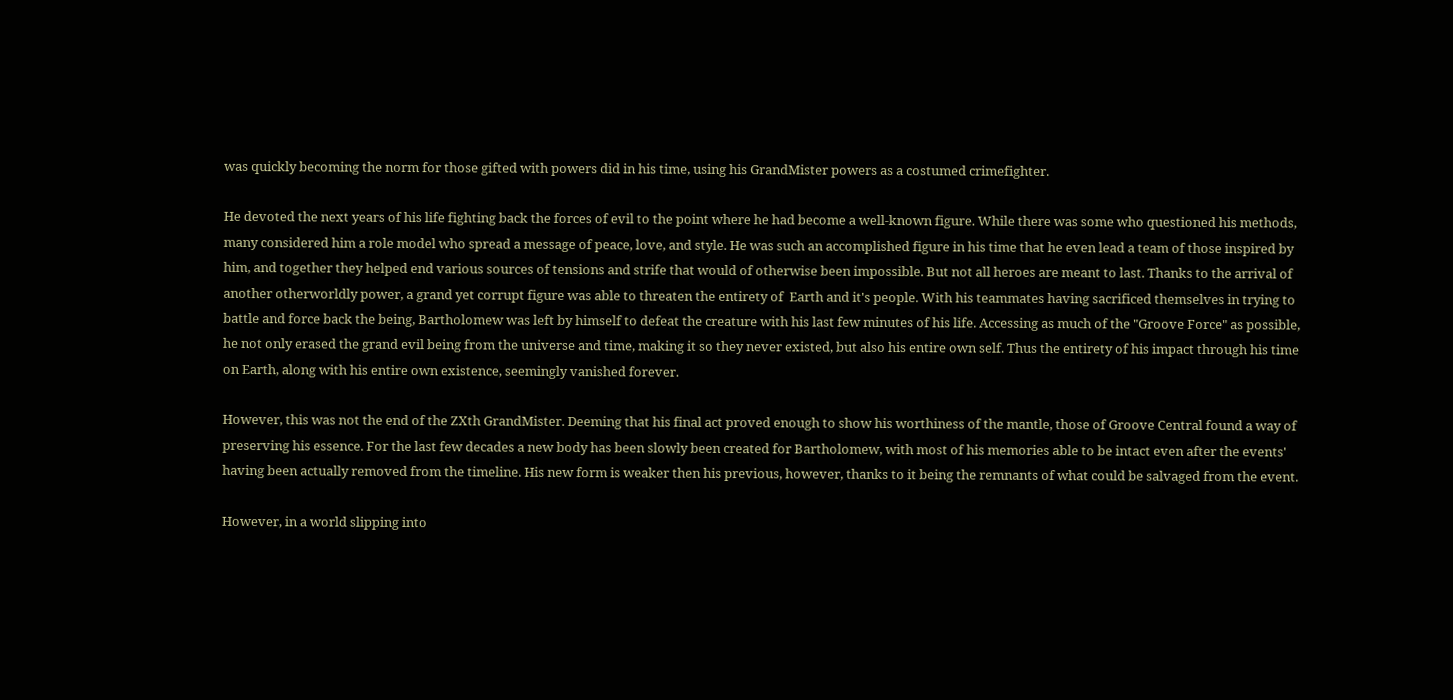was quickly becoming the norm for those gifted with powers did in his time, using his GrandMister powers as a costumed crimefighter.

He devoted the next years of his life fighting back the forces of evil to the point where he had become a well-known figure. While there was some who questioned his methods, many considered him a role model who spread a message of peace, love, and style. He was such an accomplished figure in his time that he even lead a team of those inspired by him, and together they helped end various sources of tensions and strife that would of otherwise been impossible. But not all heroes are meant to last. Thanks to the arrival of another otherworldly power, a grand yet corrupt figure was able to threaten the entirety of  Earth and it's people. With his teammates having sacrificed themselves in trying to battle and force back the being, Bartholomew was left by himself to defeat the creature with his last few minutes of his life. Accessing as much of the "Groove Force" as possible, he not only erased the grand evil being from the universe and time, making it so they never existed, but also his entire own self. Thus the entirety of his impact through his time on Earth, along with his entire own existence, seemingly vanished forever.

However, this was not the end of the ZXth GrandMister. Deeming that his final act proved enough to show his worthiness of the mantle, those of Groove Central found a way of preserving his essence. For the last few decades a new body has been slowly been created for Bartholomew, with most of his memories able to be intact even after the events' having been actually removed from the timeline. His new form is weaker then his previous, however, thanks to it being the remnants of what could be salvaged from the event.

However, in a world slipping into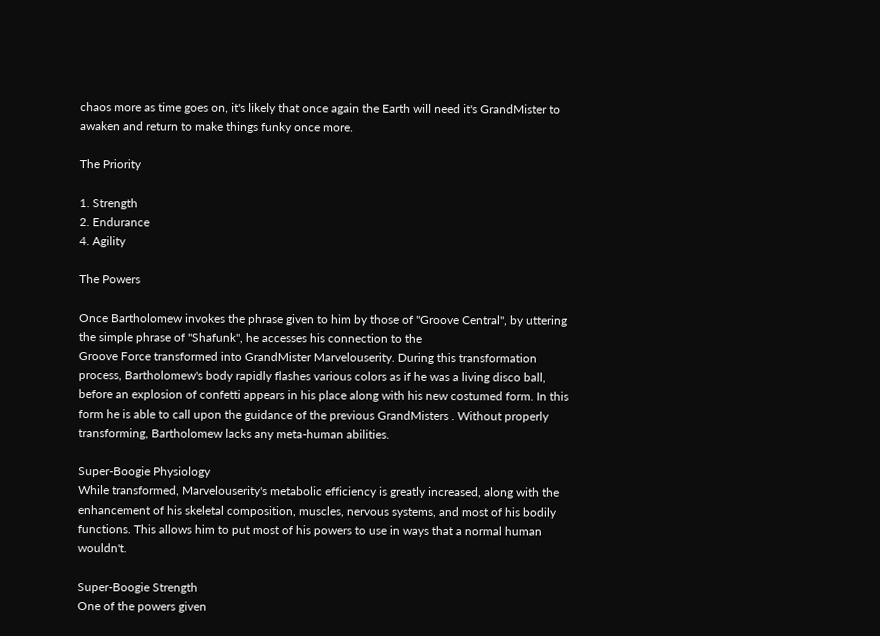chaos more as time goes on, it's likely that once again the Earth will need it's GrandMister to awaken and return to make things funky once more.

The Priority

1. Strength
2. Endurance
4. Agility

The Powers

Once Bartholomew invokes the phrase given to him by those of "Groove Central", by uttering the simple phrase of "Shafunk", he accesses his connection to the
Groove Force transformed into GrandMister Marvelouserity. During this transformation process, Bartholomew's body rapidly flashes various colors as if he was a living disco ball, before an explosion of confetti appears in his place along with his new costumed form. In this form he is able to call upon the guidance of the previous GrandMisters . Without properly transforming, Bartholomew lacks any meta-human abilities.

Super-Boogie Physiology
While transformed, Marvelouserity's metabolic efficiency is greatly increased, along with the enhancement of his skeletal composition, muscles, nervous systems, and most of his bodily functions. This allows him to put most of his powers to use in ways that a normal human wouldn't.

Super-Boogie Strength
One of the powers given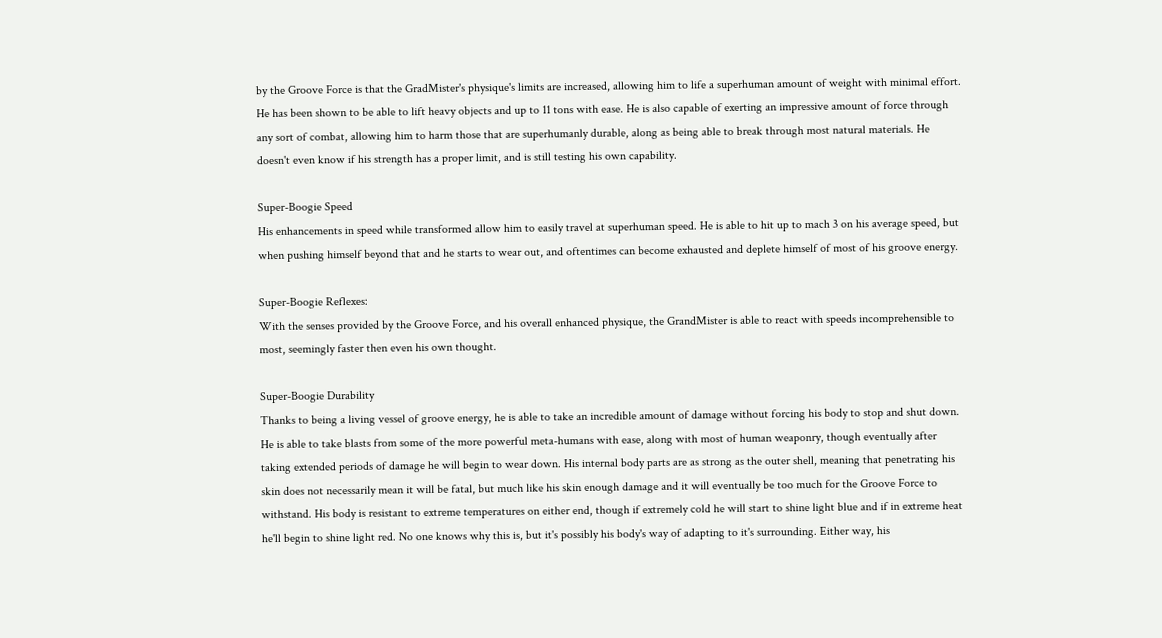by the Groove Force is that the GradMister's physique's limits are increased, allowing him to life a superhuman amount of weight with minimal effort. He has been shown to be able to lift heavy objects and up to 11 tons with ease. He is also capable of exerting an impressive amount of force through any sort of combat, allowing him to harm those that are superhumanly durable, along as being able to break through most natural materials. He doesn't even know if his strength has a proper limit, and is still testing his own capability.

Super-Boogie Speed
His enhancements in speed while transformed allow him to easily travel at superhuman speed. He is able to hit up to mach 3 on his average speed, but when pushing himself beyond that and he starts to wear out, and oftentimes can become exhausted and deplete himself of most of his groove energy.

Super-Boogie Reflexes:
With the senses provided by the Groove Force, and his overall enhanced physique, the GrandMister is able to react with speeds incomprehensible to most, seemingly faster then even his own thought.

Super-Boogie Durability
Thanks to being a living vessel of groove energy, he is able to take an incredible amount of damage without forcing his body to stop and shut down. He is able to take blasts from some of the more powerful meta-humans with ease, along with most of human weaponry, though eventually after taking extended periods of damage he will begin to wear down. His internal body parts are as strong as the outer shell, meaning that penetrating his skin does not necessarily mean it will be fatal, but much like his skin enough damage and it will eventually be too much for the Groove Force to withstand. His body is resistant to extreme temperatures on either end, though if extremely cold he will start to shine light blue and if in extreme heat he'll begin to shine light red. No one knows why this is, but it's possibly his body's way of adapting to it's surrounding. Either way, his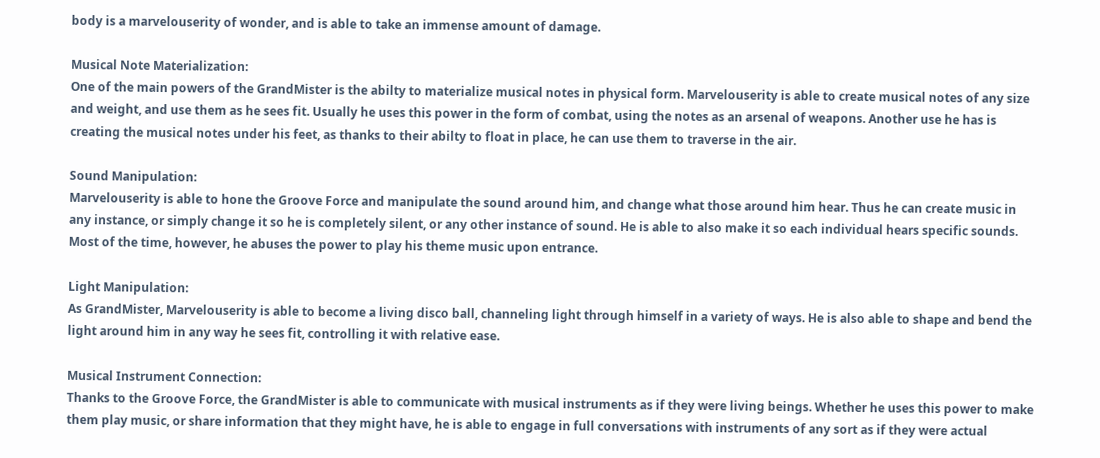body is a marvelouserity of wonder, and is able to take an immense amount of damage.

Musical Note Materialization:
One of the main powers of the GrandMister is the abilty to materialize musical notes in physical form. Marvelouserity is able to create musical notes of any size and weight, and use them as he sees fit. Usually he uses this power in the form of combat, using the notes as an arsenal of weapons. Another use he has is creating the musical notes under his feet, as thanks to their abilty to float in place, he can use them to traverse in the air.

Sound Manipulation:
Marvelouserity is able to hone the Groove Force and manipulate the sound around him, and change what those around him hear. Thus he can create music in any instance, or simply change it so he is completely silent, or any other instance of sound. He is able to also make it so each individual hears specific sounds. Most of the time, however, he abuses the power to play his theme music upon entrance.

Light Manipulation:
As GrandMister, Marvelouserity is able to become a living disco ball, channeling light through himself in a variety of ways. He is also able to shape and bend the light around him in any way he sees fit, controlling it with relative ease.

Musical Instrument Connection:
Thanks to the Groove Force, the GrandMister is able to communicate with musical instruments as if they were living beings. Whether he uses this power to make them play music, or share information that they might have, he is able to engage in full conversations with instruments of any sort as if they were actual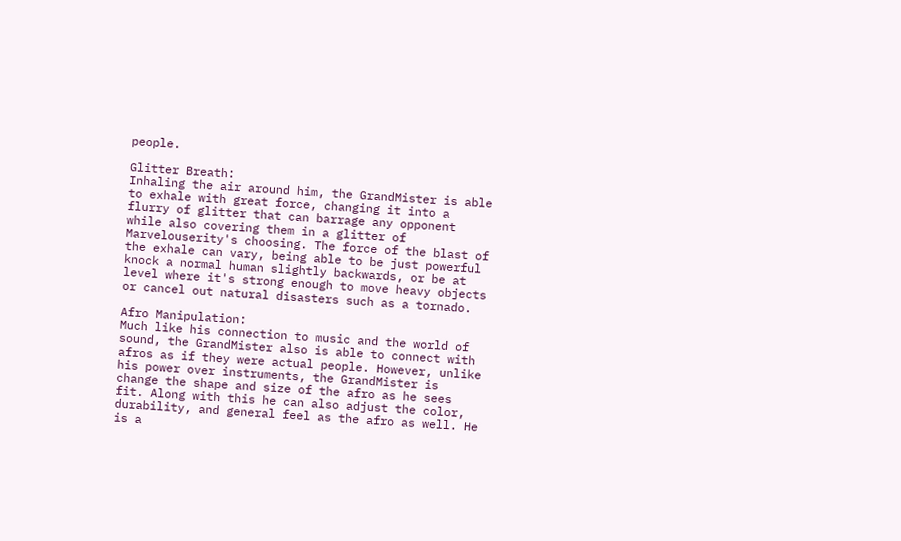people.

Glitter Breath:
Inhaling the air around him, the GrandMister is able to exhale with great force, changing it into a flurry of glitter that can barrage any opponent while also covering them in a glitter of Marvelouserity's choosing. The force of the blast of the exhale can vary, being able to be just powerful knock a normal human slightly backwards, or be at level where it's strong enough to move heavy objects or cancel out natural disasters such as a tornado.

Afro Manipulation:
Much like his connection to music and the world of sound, the GrandMister also is able to connect with afros as if they were actual people. However, unlike his power over instruments, the GrandMister is change the shape and size of the afro as he sees fit. Along with this he can also adjust the color, durability, and general feel as the afro as well. He is a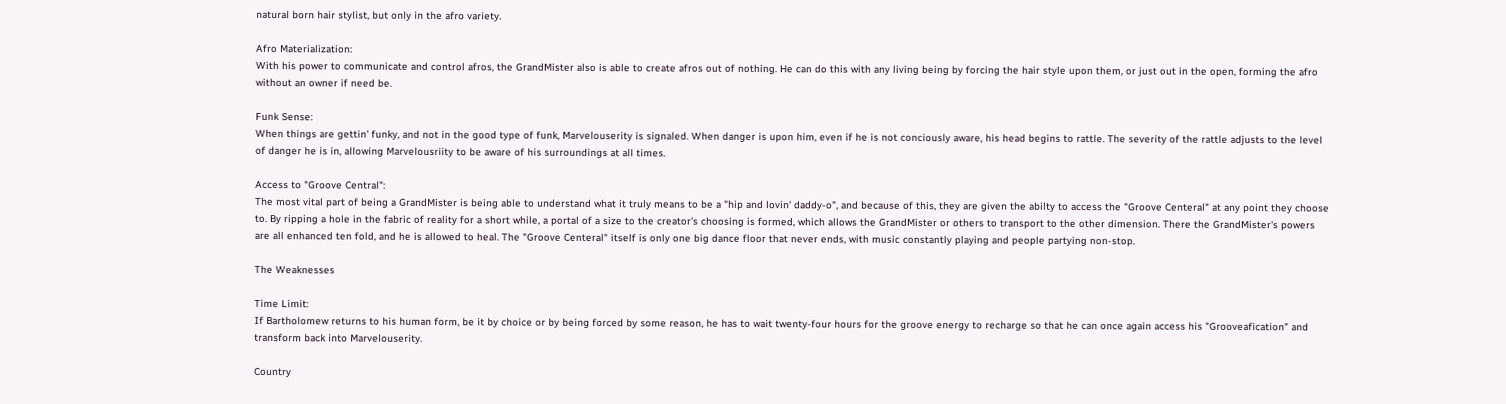natural born hair stylist, but only in the afro variety.

Afro Materialization:
With his power to communicate and control afros, the GrandMister also is able to create afros out of nothing. He can do this with any living being by forcing the hair style upon them, or just out in the open, forming the afro without an owner if need be.

Funk Sense:
When things are gettin' funky, and not in the good type of funk, Marvelouserity is signaled. When danger is upon him, even if he is not conciously aware, his head begins to rattle. The severity of the rattle adjusts to the level of danger he is in, allowing Marvelousriity to be aware of his surroundings at all times.

Access to "Groove Central":
The most vital part of being a GrandMister is being able to understand what it truly means to be a "hip and lovin' daddy-o", and because of this, they are given the abilty to access the "Groove Centeral" at any point they choose to. By ripping a hole in the fabric of reality for a short while, a portal of a size to the creator's choosing is formed, which allows the GrandMister or others to transport to the other dimension. There the GrandMister's powers are all enhanced ten fold, and he is allowed to heal. The "Groove Centeral" itself is only one big dance floor that never ends, with music constantly playing and people partying non-stop.

The Weaknesses

Time Limit:
If Bartholomew returns to his human form, be it by choice or by being forced by some reason, he has to wait twenty-four hours for the groove energy to recharge so that he can once again access his "Grooveafication" and transform back into Marvelouserity.

Country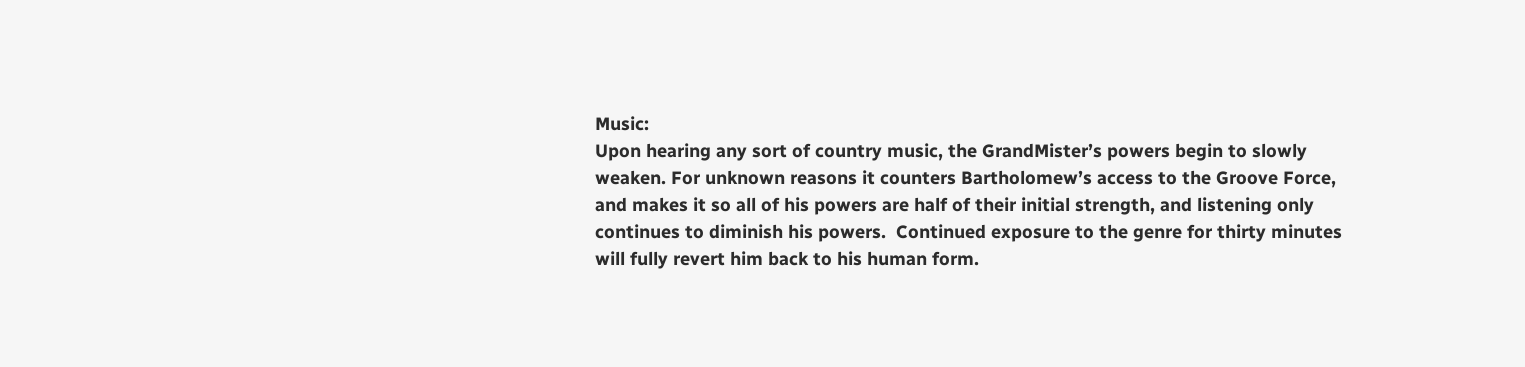Music:
Upon hearing any sort of country music, the GrandMister’s powers begin to slowly weaken. For unknown reasons it counters Bartholomew’s access to the Groove Force, and makes it so all of his powers are half of their initial strength, and listening only continues to diminish his powers.  Continued exposure to the genre for thirty minutes will fully revert him back to his human form.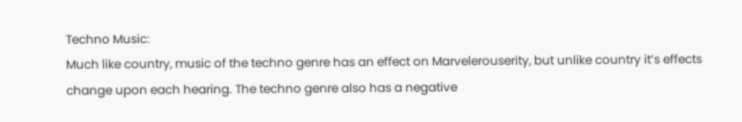Techno Music:
Much like country, music of the techno genre has an effect on Marvelerouserity, but unlike country it’s effects change upon each hearing. The techno genre also has a negative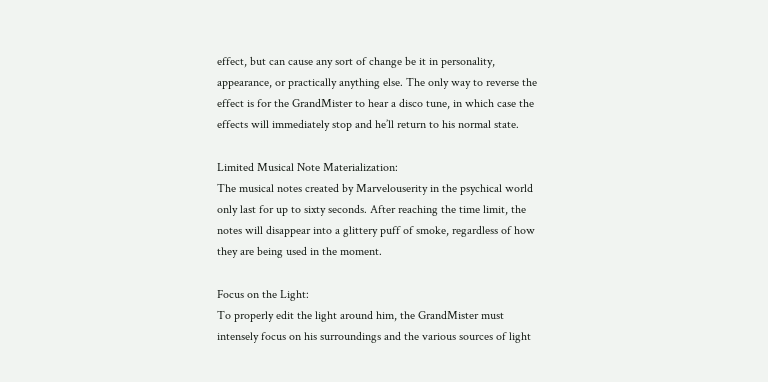effect, but can cause any sort of change be it in personality, appearance, or practically anything else. The only way to reverse the effect is for the GrandMister to hear a disco tune, in which case the effects will immediately stop and he’ll return to his normal state.

Limited Musical Note Materialization:
The musical notes created by Marvelouserity in the psychical world only last for up to sixty seconds. After reaching the time limit, the notes will disappear into a glittery puff of smoke, regardless of how they are being used in the moment.

Focus on the Light:
To properly edit the light around him, the GrandMister must intensely focus on his surroundings and the various sources of light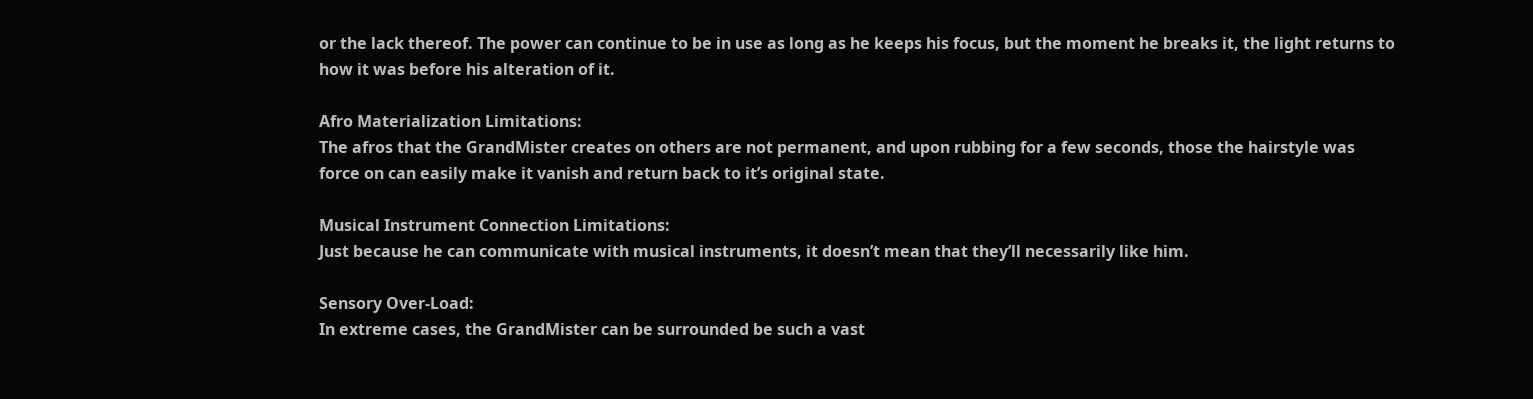or the lack thereof. The power can continue to be in use as long as he keeps his focus, but the moment he breaks it, the light returns to how it was before his alteration of it.

Afro Materialization Limitations:
The afros that the GrandMister creates on others are not permanent, and upon rubbing for a few seconds, those the hairstyle was force on can easily make it vanish and return back to it’s original state.

Musical Instrument Connection Limitations:
Just because he can communicate with musical instruments, it doesn’t mean that they’ll necessarily like him.

Sensory Over-Load:
In extreme cases, the GrandMister can be surrounded be such a vast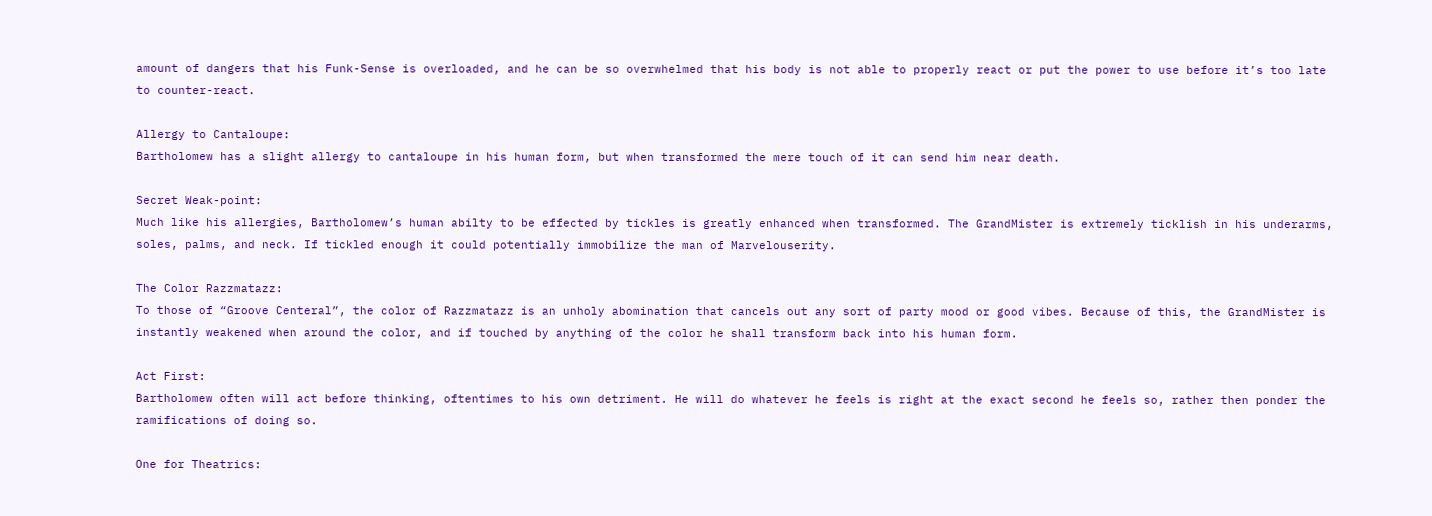amount of dangers that his Funk-Sense is overloaded, and he can be so overwhelmed that his body is not able to properly react or put the power to use before it’s too late to counter-react.

Allergy to Cantaloupe:
Bartholomew has a slight allergy to cantaloupe in his human form, but when transformed the mere touch of it can send him near death.

Secret Weak-point:
Much like his allergies, Bartholomew’s human abilty to be effected by tickles is greatly enhanced when transformed. The GrandMister is extremely ticklish in his underarms, soles, palms, and neck. If tickled enough it could potentially immobilize the man of Marvelouserity.

The Color Razzmatazz:
To those of “Groove Centeral”, the color of Razzmatazz is an unholy abomination that cancels out any sort of party mood or good vibes. Because of this, the GrandMister is instantly weakened when around the color, and if touched by anything of the color he shall transform back into his human form.

Act First:
Bartholomew often will act before thinking, oftentimes to his own detriment. He will do whatever he feels is right at the exact second he feels so, rather then ponder the ramifications of doing so.

One for Theatrics: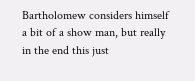Bartholomew considers himself a bit of a show man, but really in the end this just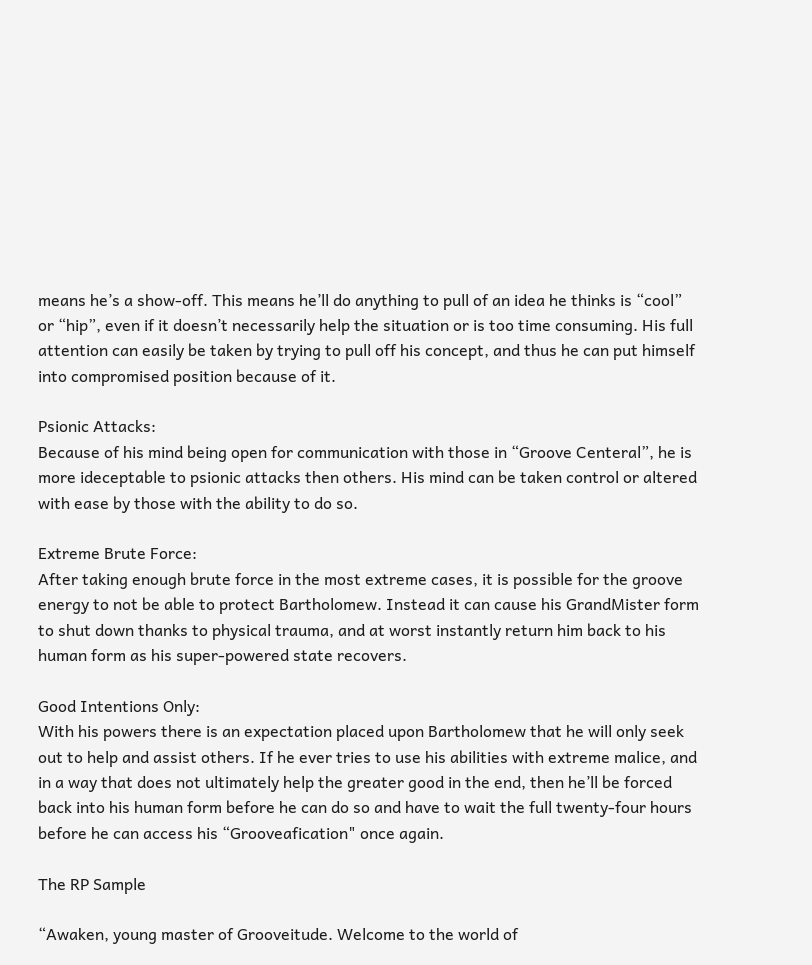means he’s a show-off. This means he’ll do anything to pull of an idea he thinks is “cool” or “hip”, even if it doesn’t necessarily help the situation or is too time consuming. His full attention can easily be taken by trying to pull off his concept, and thus he can put himself into compromised position because of it.

Psionic Attacks:
Because of his mind being open for communication with those in “Groove Centeral”, he is more ideceptable to psionic attacks then others. His mind can be taken control or altered with ease by those with the ability to do so.

Extreme Brute Force:
After taking enough brute force in the most extreme cases, it is possible for the groove energy to not be able to protect Bartholomew. Instead it can cause his GrandMister form to shut down thanks to physical trauma, and at worst instantly return him back to his human form as his super-powered state recovers.

Good Intentions Only:
With his powers there is an expectation placed upon Bartholomew that he will only seek out to help and assist others. If he ever tries to use his abilities with extreme malice, and in a way that does not ultimately help the greater good in the end, then he’ll be forced back into his human form before he can do so and have to wait the full twenty-four hours before he can access his “Grooveafication" once again.

The RP Sample

“Awaken, young master of Grooveitude. Welcome to the world of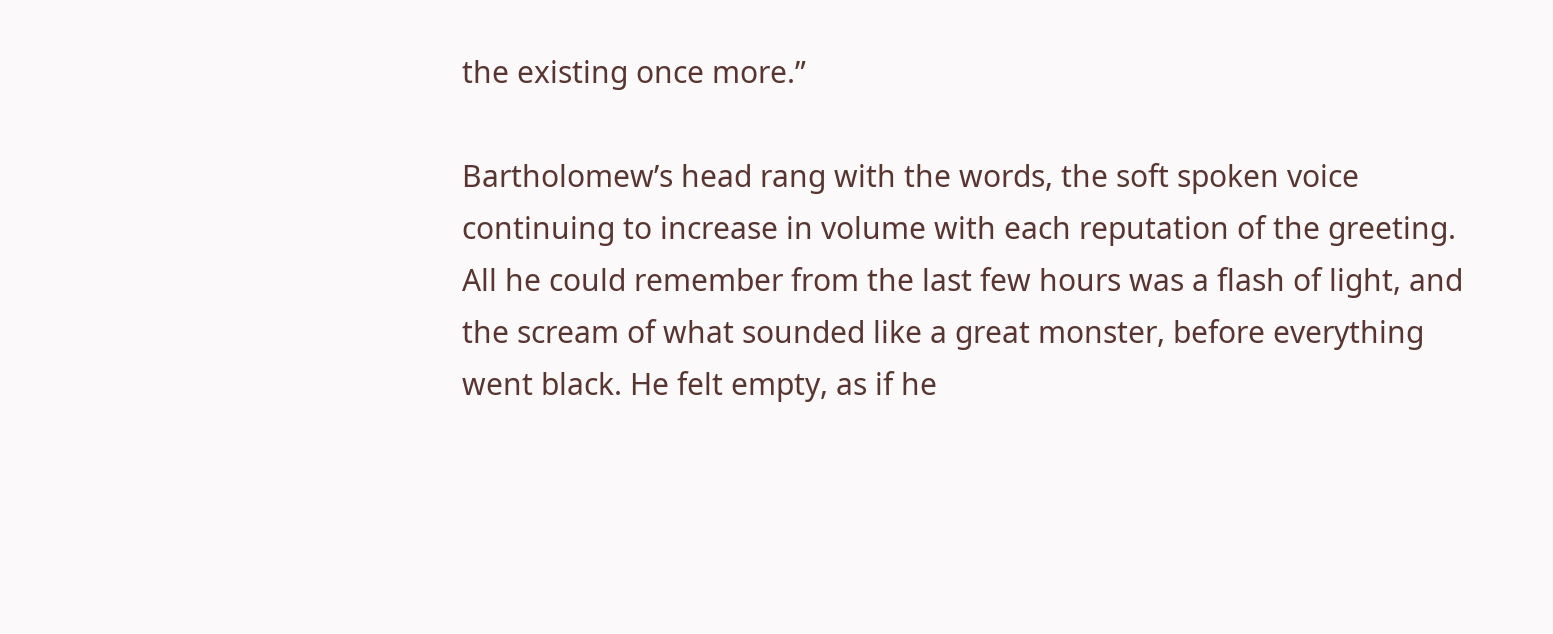the existing once more.”

Bartholomew’s head rang with the words, the soft spoken voice continuing to increase in volume with each reputation of the greeting. All he could remember from the last few hours was a flash of light, and the scream of what sounded like a great monster, before everything went black. He felt empty, as if he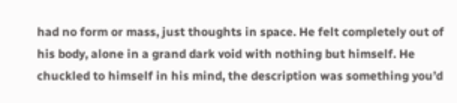had no form or mass, just thoughts in space. He felt completely out of his body, alone in a grand dark void with nothing but himself. He chuckled to himself in his mind, the description was something you’d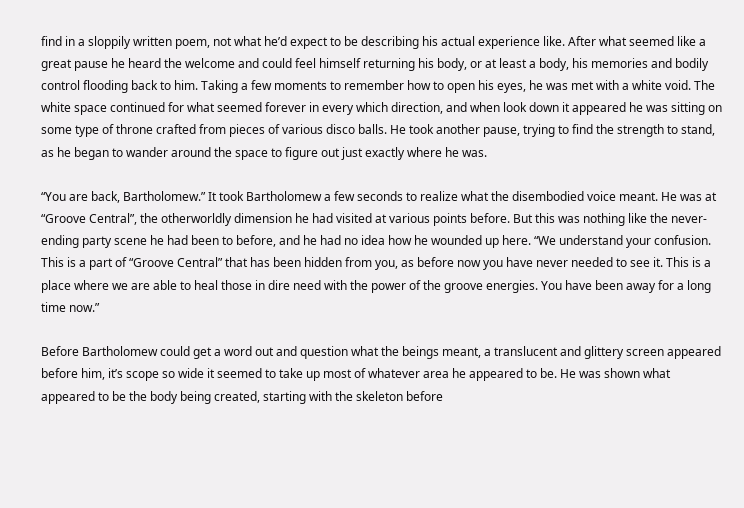find in a sloppily written poem, not what he’d expect to be describing his actual experience like. After what seemed like a great pause he heard the welcome and could feel himself returning his body, or at least a body, his memories and bodily control flooding back to him. Taking a few moments to remember how to open his eyes, he was met with a white void. The white space continued for what seemed forever in every which direction, and when look down it appeared he was sitting on some type of throne crafted from pieces of various disco balls. He took another pause, trying to find the strength to stand, as he began to wander around the space to figure out just exactly where he was.

“You are back, Bartholomew.” It took Bartholomew a few seconds to realize what the disembodied voice meant. He was at “Groove Central”, the otherworldly dimension he had visited at various points before. But this was nothing like the never-ending party scene he had been to before, and he had no idea how he wounded up here. “We understand your confusion. This is a part of “Groove Central” that has been hidden from you, as before now you have never needed to see it. This is a place where we are able to heal those in dire need with the power of the groove energies. You have been away for a long time now.”

Before Bartholomew could get a word out and question what the beings meant, a translucent and glittery screen appeared before him, it’s scope so wide it seemed to take up most of whatever area he appeared to be. He was shown what appeared to be the body being created, starting with the skeleton before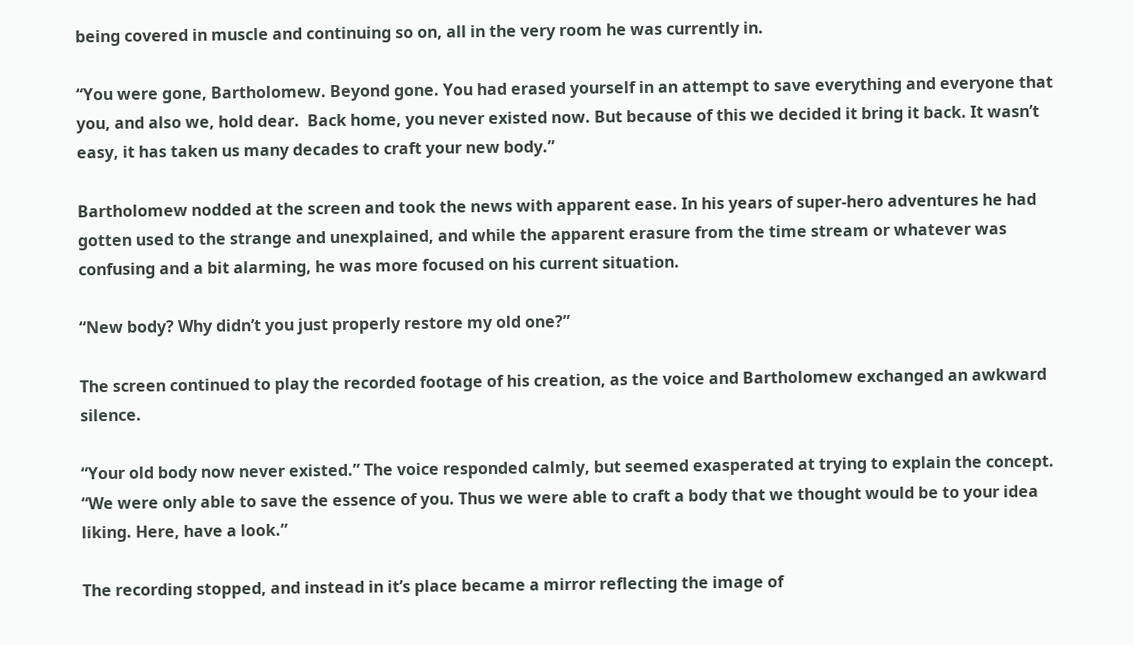being covered in muscle and continuing so on, all in the very room he was currently in.

“You were gone, Bartholomew. Beyond gone. You had erased yourself in an attempt to save everything and everyone that you, and also we, hold dear.  Back home, you never existed now. But because of this we decided it bring it back. It wasn’t easy, it has taken us many decades to craft your new body.”

Bartholomew nodded at the screen and took the news with apparent ease. In his years of super-hero adventures he had gotten used to the strange and unexplained, and while the apparent erasure from the time stream or whatever was confusing and a bit alarming, he was more focused on his current situation.

“New body? Why didn’t you just properly restore my old one?”

The screen continued to play the recorded footage of his creation, as the voice and Bartholomew exchanged an awkward silence.

“Your old body now never existed.” The voice responded calmly, but seemed exasperated at trying to explain the concept. “We were only able to save the essence of you. Thus we were able to craft a body that we thought would be to your idea liking. Here, have a look.”

The recording stopped, and instead in it’s place became a mirror reflecting the image of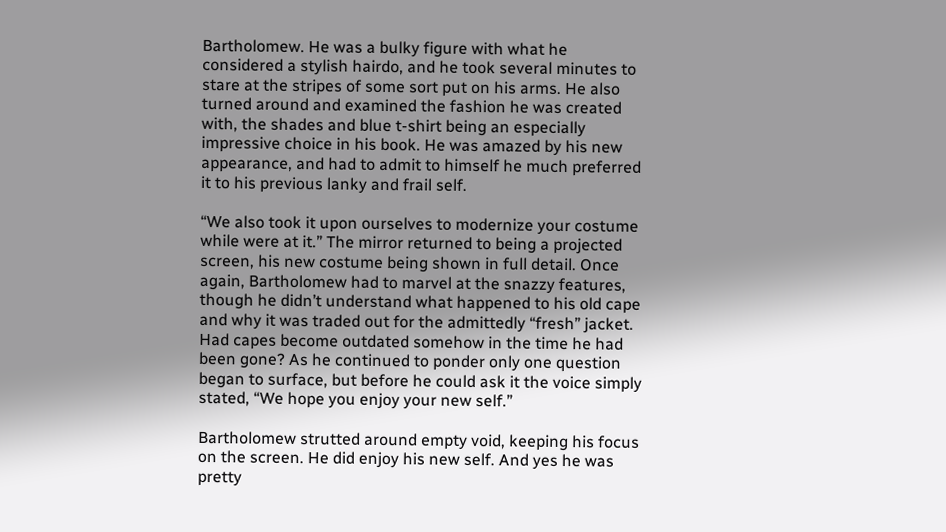Bartholomew. He was a bulky figure with what he considered a stylish hairdo, and he took several minutes to stare at the stripes of some sort put on his arms. He also turned around and examined the fashion he was created with, the shades and blue t-shirt being an especially impressive choice in his book. He was amazed by his new appearance, and had to admit to himself he much preferred it to his previous lanky and frail self.

“We also took it upon ourselves to modernize your costume while were at it.” The mirror returned to being a projected screen, his new costume being shown in full detail. Once again, Bartholomew had to marvel at the snazzy features, though he didn’t understand what happened to his old cape and why it was traded out for the admittedly “fresh” jacket. Had capes become outdated somehow in the time he had been gone? As he continued to ponder only one question began to surface, but before he could ask it the voice simply stated, “We hope you enjoy your new self.”

Bartholomew strutted around empty void, keeping his focus on the screen. He did enjoy his new self. And yes he was pretty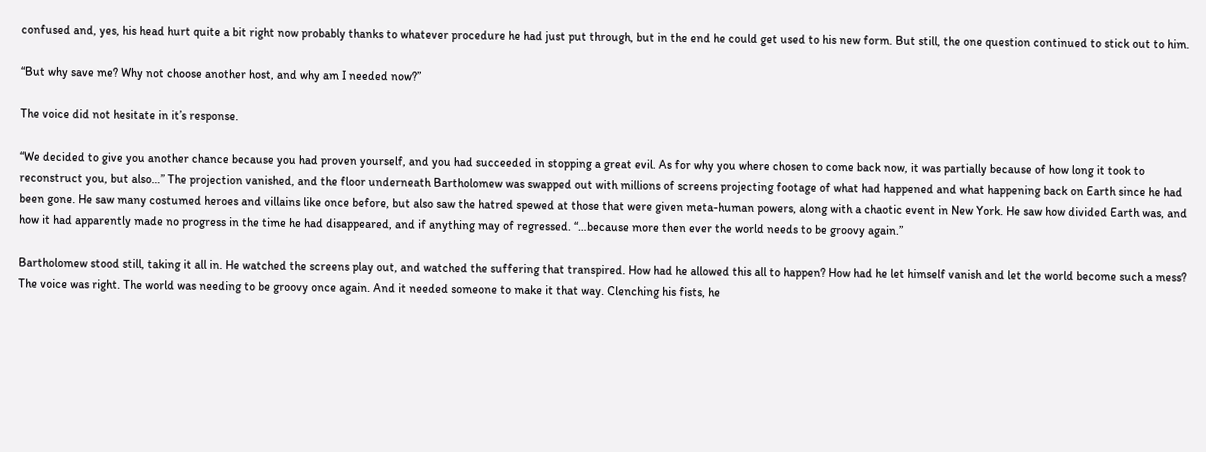confused and, yes, his head hurt quite a bit right now probably thanks to whatever procedure he had just put through, but in the end he could get used to his new form. But still, the one question continued to stick out to him.

“But why save me? Why not choose another host, and why am I needed now?”

The voice did not hesitate in it’s response.

“We decided to give you another chance because you had proven yourself, and you had succeeded in stopping a great evil. As for why you where chosen to come back now, it was partially because of how long it took to reconstruct you, but also…” The projection vanished, and the floor underneath Bartholomew was swapped out with millions of screens projecting footage of what had happened and what happening back on Earth since he had been gone. He saw many costumed heroes and villains like once before, but also saw the hatred spewed at those that were given meta-human powers, along with a chaotic event in New York. He saw how divided Earth was, and how it had apparently made no progress in the time he had disappeared, and if anything may of regressed. “…because more then ever the world needs to be groovy again.”

Bartholomew stood still, taking it all in. He watched the screens play out, and watched the suffering that transpired. How had he allowed this all to happen? How had he let himself vanish and let the world become such a mess? The voice was right. The world was needing to be groovy once again. And it needed someone to make it that way. Clenching his fists, he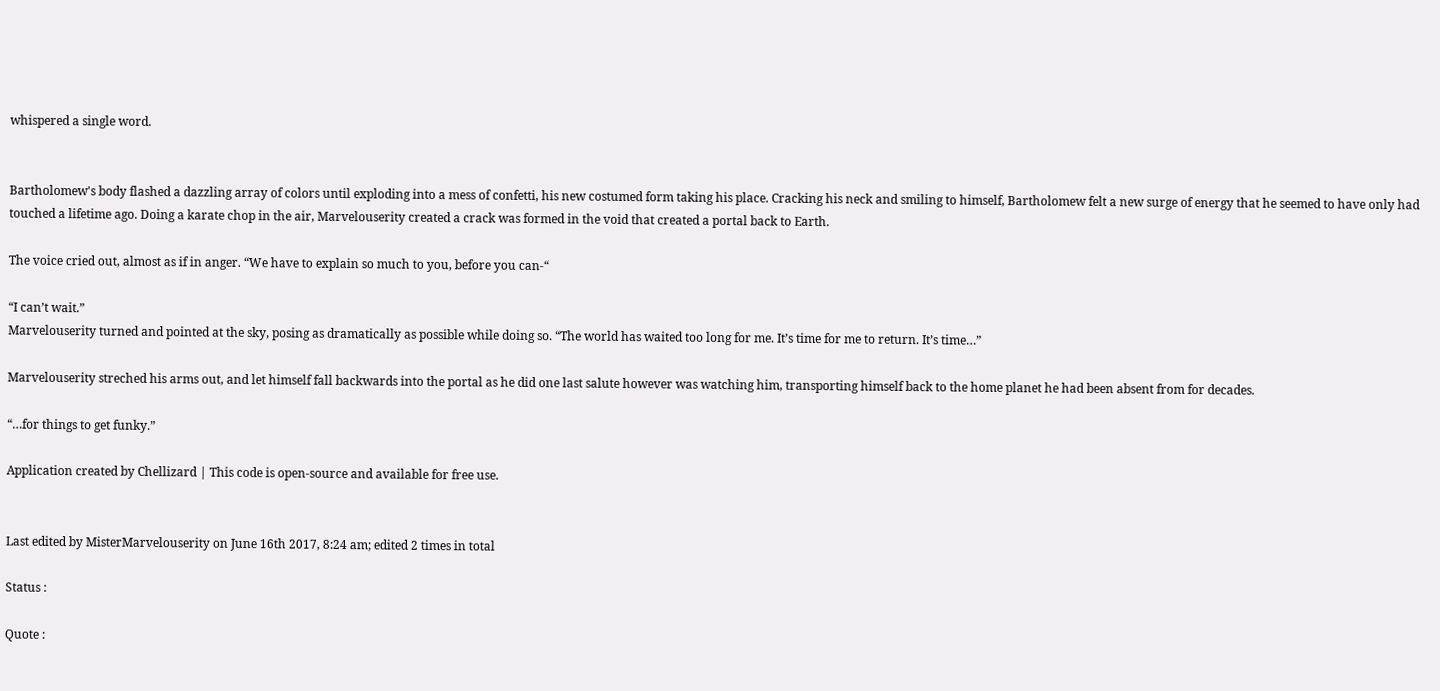whispered a single word.


Bartholomew's body flashed a dazzling array of colors until exploding into a mess of confetti, his new costumed form taking his place. Cracking his neck and smiling to himself, Bartholomew felt a new surge of energy that he seemed to have only had touched a lifetime ago. Doing a karate chop in the air, Marvelouserity created a crack was formed in the void that created a portal back to Earth.

The voice cried out, almost as if in anger. “We have to explain so much to you, before you can-“

“I can’t wait.”
Marvelouserity turned and pointed at the sky, posing as dramatically as possible while doing so. “The world has waited too long for me. It’s time for me to return. It’s time…”

Marvelouserity streched his arms out, and let himself fall backwards into the portal as he did one last salute however was watching him, transporting himself back to the home planet he had been absent from for decades.

“…for things to get funky.”

Application created by Chellizard | This code is open-source and available for free use.


Last edited by MisterMarvelouserity on June 16th 2017, 8:24 am; edited 2 times in total

Status :

Quote :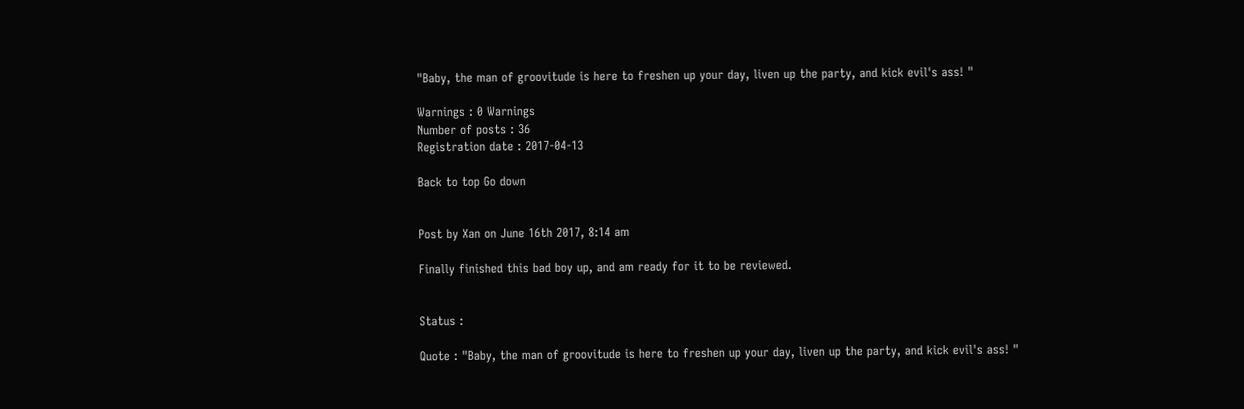"Baby, the man of groovitude is here to freshen up your day, liven up the party, and kick evil's ass! "

Warnings : 0 Warnings
Number of posts : 36
Registration date : 2017-04-13

Back to top Go down


Post by Xan on June 16th 2017, 8:14 am

Finally finished this bad boy up, and am ready for it to be reviewed.


Status :

Quote : "Baby, the man of groovitude is here to freshen up your day, liven up the party, and kick evil's ass! "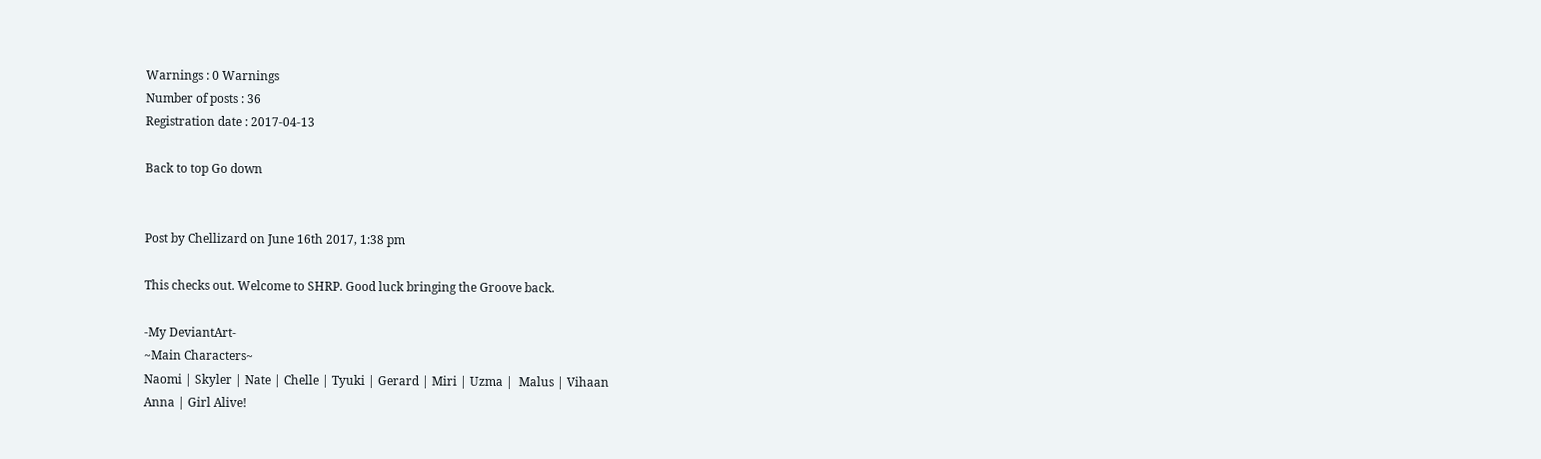Warnings : 0 Warnings
Number of posts : 36
Registration date : 2017-04-13

Back to top Go down


Post by Chellizard on June 16th 2017, 1:38 pm

This checks out. Welcome to SHRP. Good luck bringing the Groove back.

-My DeviantArt-
~Main Characters~
Naomi | Skyler | Nate | Chelle | Tyuki | Gerard | Miri | Uzma |  Malus | Vihaan
Anna | Girl Alive!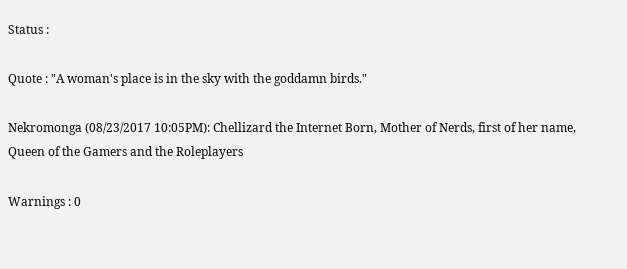Status :

Quote : "A woman's place is in the sky with the goddamn birds."

Nekromonga (08/23/2017 10:05PM): Chellizard the Internet Born, Mother of Nerds, first of her name, Queen of the Gamers and the Roleplayers

Warnings : 0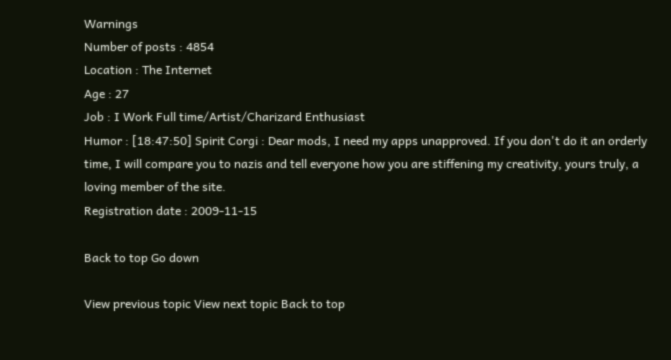Warnings
Number of posts : 4854
Location : The Internet
Age : 27
Job : I Work Full time/Artist/Charizard Enthusiast
Humor : [18:47:50] Spirit Corgi : Dear mods, I need my apps unapproved. If you don't do it an orderly time, I will compare you to nazis and tell everyone how you are stiffening my creativity, yours truly, a loving member of the site.
Registration date : 2009-11-15

Back to top Go down

View previous topic View next topic Back to top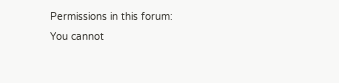Permissions in this forum:
You cannot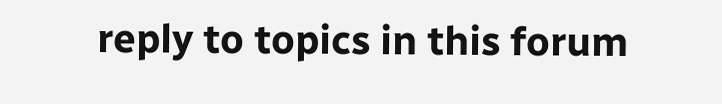reply to topics in this forum